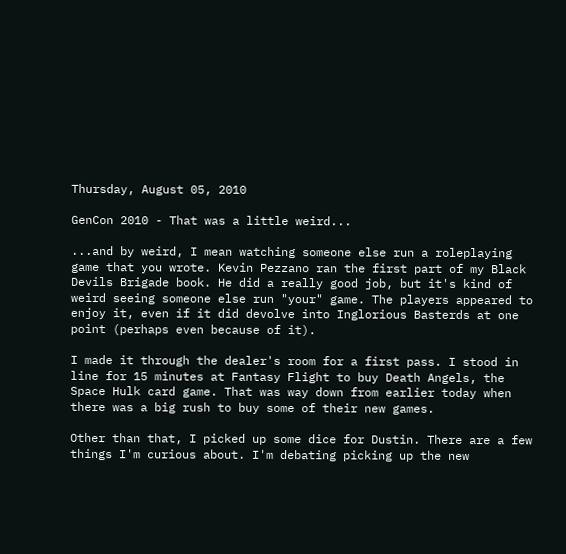Thursday, August 05, 2010

GenCon 2010 - That was a little weird...

...and by weird, I mean watching someone else run a roleplaying game that you wrote. Kevin Pezzano ran the first part of my Black Devils Brigade book. He did a really good job, but it's kind of weird seeing someone else run "your" game. The players appeared to enjoy it, even if it did devolve into Inglorious Basterds at one point (perhaps even because of it).

I made it through the dealer's room for a first pass. I stood in line for 15 minutes at Fantasy Flight to buy Death Angels, the Space Hulk card game. That was way down from earlier today when there was a big rush to buy some of their new games.

Other than that, I picked up some dice for Dustin. There are a few things I'm curious about. I'm debating picking up the new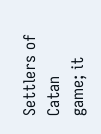Settlers of Catan game; it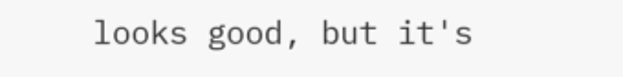looks good, but it's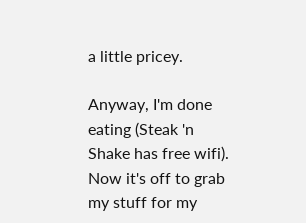a little pricey.

Anyway, I'm done eating (Steak 'n Shake has free wifi). Now it's off to grab my stuff for my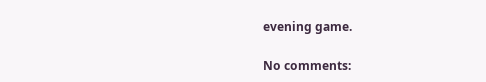evening game.

No comments: